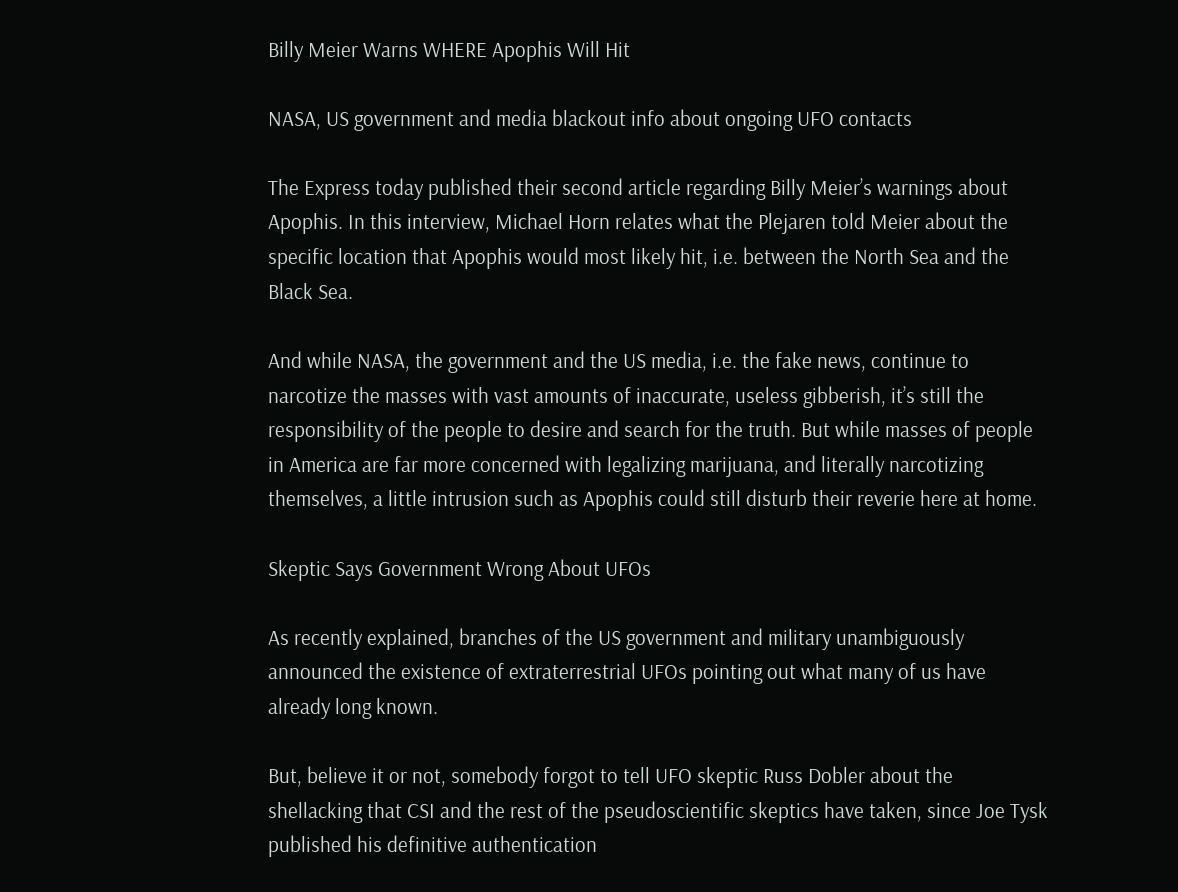Billy Meier Warns WHERE Apophis Will Hit

NASA, US government and media blackout info about ongoing UFO contacts

The Express today published their second article regarding Billy Meier’s warnings about Apophis. In this interview, Michael Horn relates what the Plejaren told Meier about the specific location that Apophis would most likely hit, i.e. between the North Sea and the Black Sea.

And while NASA, the government and the US media, i.e. the fake news, continue to narcotize the masses with vast amounts of inaccurate, useless gibberish, it’s still the responsibility of the people to desire and search for the truth. But while masses of people in America are far more concerned with legalizing marijuana, and literally narcotizing themselves, a little intrusion such as Apophis could still disturb their reverie here at home.

Skeptic Says Government Wrong About UFOs

As recently explained, branches of the US government and military unambiguously announced the existence of extraterrestrial UFOs pointing out what many of us have already long known.

But, believe it or not, somebody forgot to tell UFO skeptic Russ Dobler about the shellacking that CSI and the rest of the pseudoscientific skeptics have taken, since Joe Tysk published his definitive authentication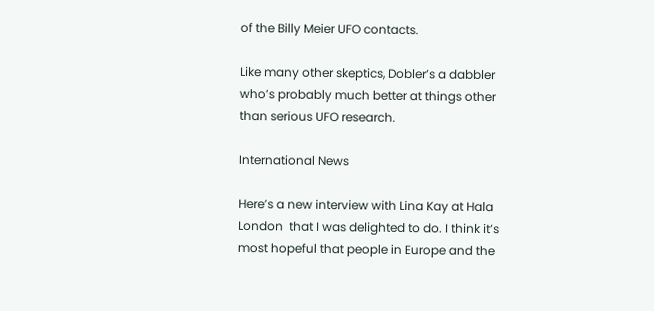of the Billy Meier UFO contacts.

Like many other skeptics, Dobler’s a dabbler who’s probably much better at things other than serious UFO research.

International News

Here’s a new interview with Lina Kay at Hala London  that I was delighted to do. I think it’s most hopeful that people in Europe and the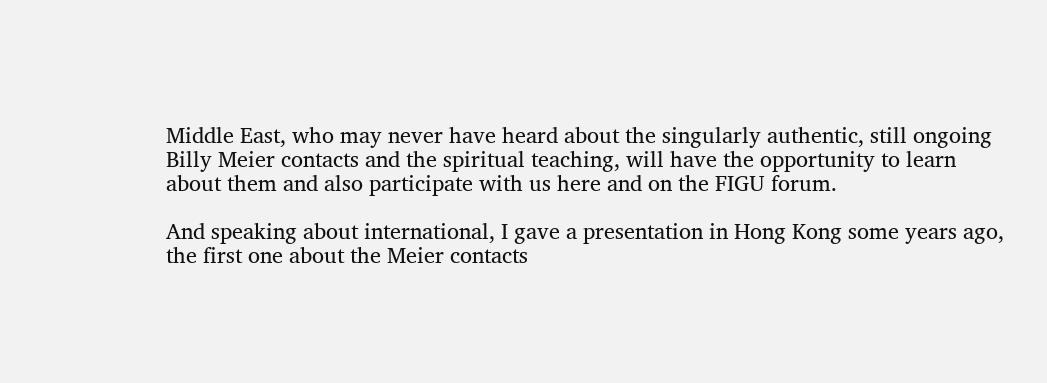Middle East, who may never have heard about the singularly authentic, still ongoing Billy Meier contacts and the spiritual teaching, will have the opportunity to learn about them and also participate with us here and on the FIGU forum.

And speaking about international, I gave a presentation in Hong Kong some years ago, the first one about the Meier contacts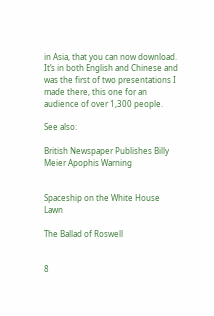in Asia, that you can now download. It’s in both English and Chinese and was the first of two presentations I made there, this one for an audience of over 1,300 people.

See also:

British Newspaper Publishes Billy Meier Apophis Warning


Spaceship on the White House Lawn

The Ballad of Roswell


8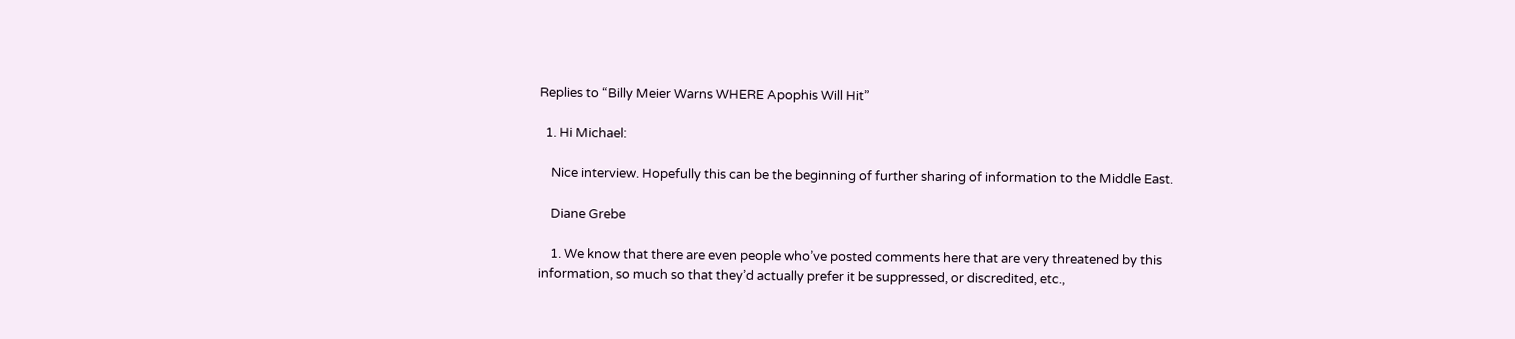Replies to “Billy Meier Warns WHERE Apophis Will Hit”

  1. Hi Michael:

    Nice interview. Hopefully this can be the beginning of further sharing of information to the Middle East.

    Diane Grebe

    1. We know that there are even people who’ve posted comments here that are very threatened by this information, so much so that they’d actually prefer it be suppressed, or discredited, etc.,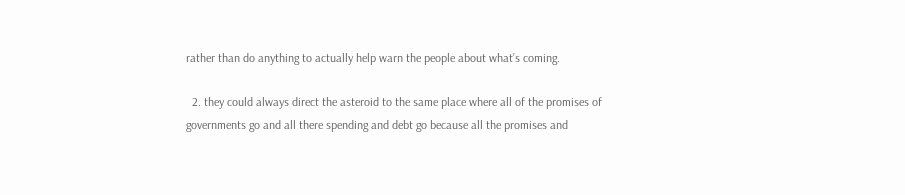rather than do anything to actually help warn the people about what’s coming.

  2. they could always direct the asteroid to the same place where all of the promises of governments go and all there spending and debt go because all the promises and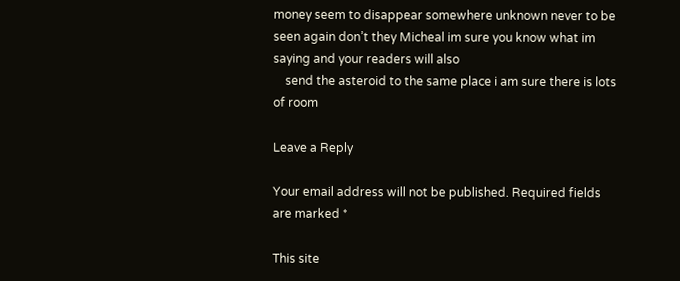money seem to disappear somewhere unknown never to be seen again don’t they Micheal im sure you know what im saying and your readers will also
    send the asteroid to the same place i am sure there is lots of room

Leave a Reply

Your email address will not be published. Required fields are marked *

This site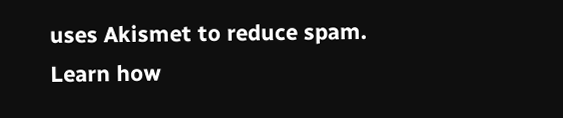uses Akismet to reduce spam. Learn how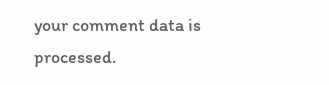your comment data is processed.